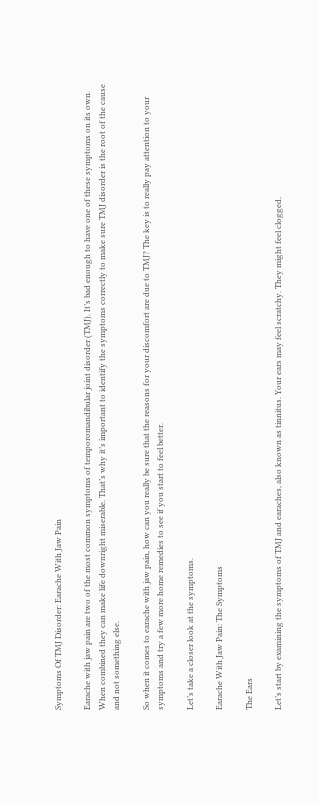Symptoms Of TMJ Disorder: Earache With Jaw Pain

Earache with jaw pain are two of the most common symptoms of temporomandibular joint disorder (TMJ). It’s bad enough to have one of these symptoms on its own. When combined they can make life downright miserable. That’s why it’s important to identify the symptoms correctly to make sure TMJ disorder is the root of the cause and not something else.

So when it comes to earache with jaw pain, how can you really be sure that the reasons for your discomfort are due to TMJ? The key is to really pay attention to your symptoms and try a few more home remedies to see if you start to feel better.

Let’s take a closer look at the symptoms.

Earache With Jaw Pain: The Symptoms

The Ears

Let’s start by examining the symptoms of TMJ and earaches, also known as tinnitus. Your ears may feel scratchy. They might feel clogged.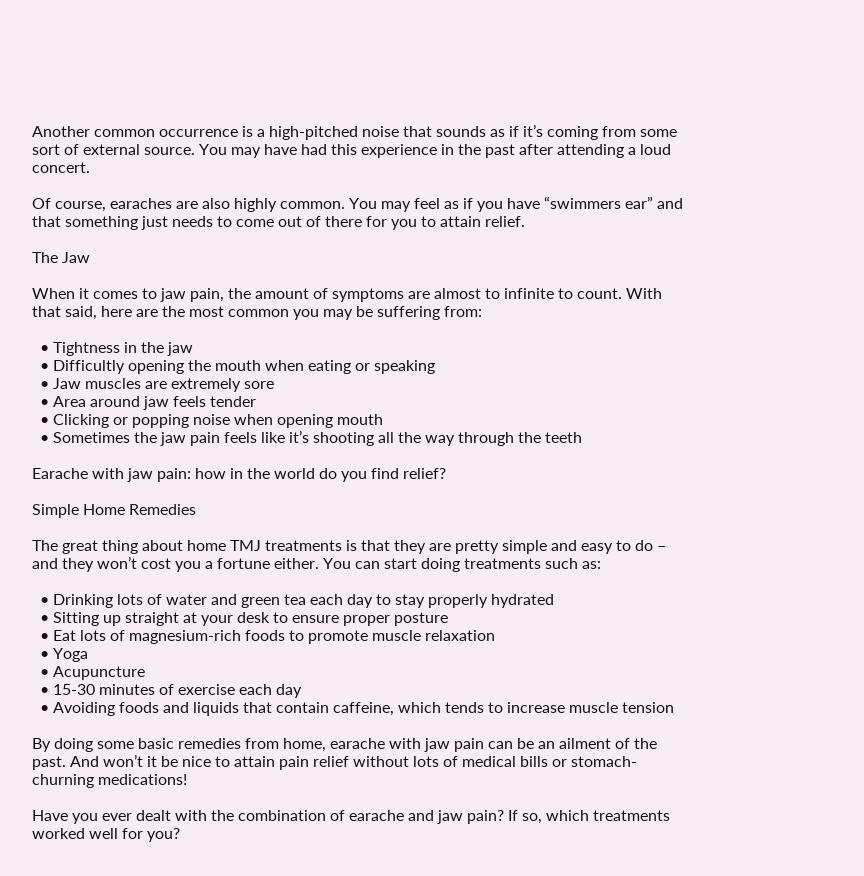Another common occurrence is a high-pitched noise that sounds as if it’s coming from some sort of external source. You may have had this experience in the past after attending a loud concert.

Of course, earaches are also highly common. You may feel as if you have “swimmers ear” and that something just needs to come out of there for you to attain relief.

The Jaw

When it comes to jaw pain, the amount of symptoms are almost to infinite to count. With that said, here are the most common you may be suffering from:

  • Tightness in the jaw
  • Difficultly opening the mouth when eating or speaking
  • Jaw muscles are extremely sore
  • Area around jaw feels tender
  • Clicking or popping noise when opening mouth
  • Sometimes the jaw pain feels like it’s shooting all the way through the teeth

Earache with jaw pain: how in the world do you find relief?

Simple Home Remedies

The great thing about home TMJ treatments is that they are pretty simple and easy to do – and they won’t cost you a fortune either. You can start doing treatments such as:

  • Drinking lots of water and green tea each day to stay properly hydrated
  • Sitting up straight at your desk to ensure proper posture
  • Eat lots of magnesium-rich foods to promote muscle relaxation
  • Yoga
  • Acupuncture
  • 15-30 minutes of exercise each day
  • Avoiding foods and liquids that contain caffeine, which tends to increase muscle tension

By doing some basic remedies from home, earache with jaw pain can be an ailment of the past. And won’t it be nice to attain pain relief without lots of medical bills or stomach-churning medications!

Have you ever dealt with the combination of earache and jaw pain? If so, which treatments worked well for you?